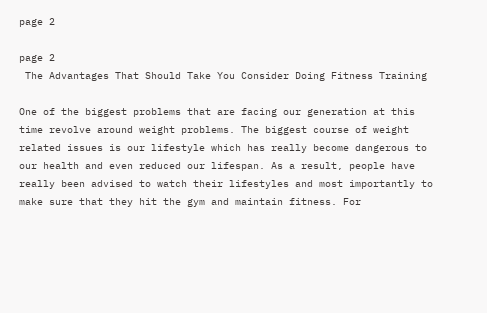page 2

page 2
 The Advantages That Should Take You Consider Doing Fitness Training

One of the biggest problems that are facing our generation at this time revolve around weight problems. The biggest course of weight related issues is our lifestyle which has really become dangerous to our health and even reduced our lifespan. As a result, people have really been advised to watch their lifestyles and most importantly to make sure that they hit the gym and maintain fitness. For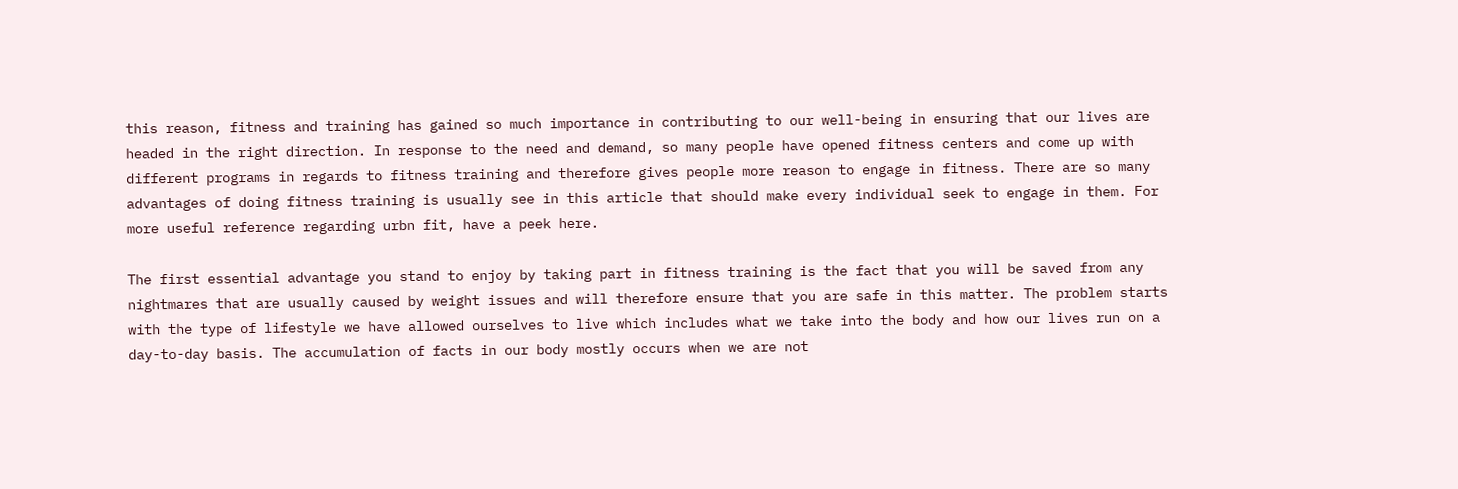this reason, fitness and training has gained so much importance in contributing to our well-being in ensuring that our lives are headed in the right direction. In response to the need and demand, so many people have opened fitness centers and come up with different programs in regards to fitness training and therefore gives people more reason to engage in fitness. There are so many advantages of doing fitness training is usually see in this article that should make every individual seek to engage in them. For more useful reference regarding urbn fit, have a peek here.

The first essential advantage you stand to enjoy by taking part in fitness training is the fact that you will be saved from any nightmares that are usually caused by weight issues and will therefore ensure that you are safe in this matter. The problem starts with the type of lifestyle we have allowed ourselves to live which includes what we take into the body and how our lives run on a day-to-day basis. The accumulation of facts in our body mostly occurs when we are not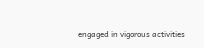engaged in vigorous activities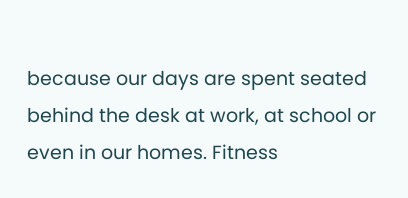because our days are spent seated behind the desk at work, at school or even in our homes. Fitness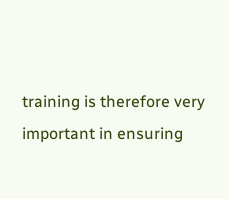training is therefore very important in ensuring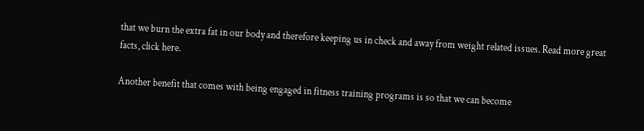that we burn the extra fat in our body and therefore keeping us in check and away from weight related issues. Read more great facts, click here.

Another benefit that comes with being engaged in fitness training programs is so that we can become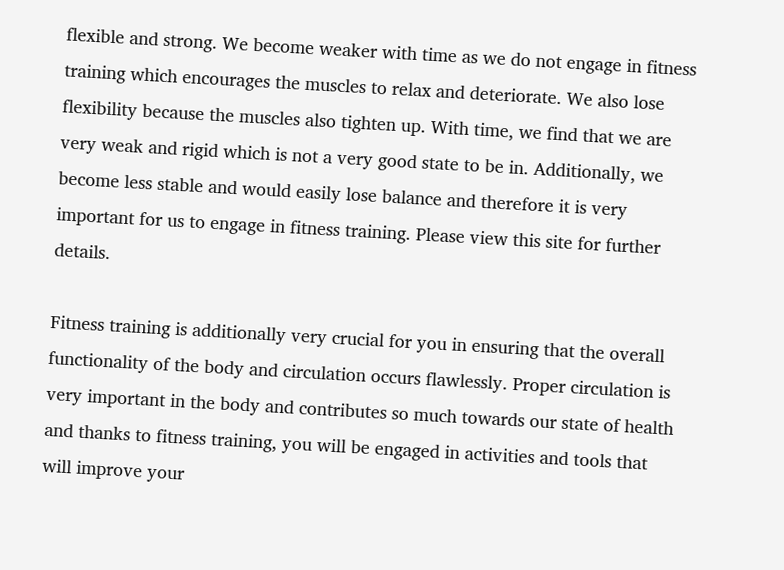flexible and strong. We become weaker with time as we do not engage in fitness training which encourages the muscles to relax and deteriorate. We also lose flexibility because the muscles also tighten up. With time, we find that we are very weak and rigid which is not a very good state to be in. Additionally, we become less stable and would easily lose balance and therefore it is very important for us to engage in fitness training. Please view this site for further details.

Fitness training is additionally very crucial for you in ensuring that the overall functionality of the body and circulation occurs flawlessly. Proper circulation is very important in the body and contributes so much towards our state of health and thanks to fitness training, you will be engaged in activities and tools that will improve your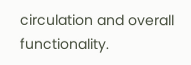circulation and overall functionality.